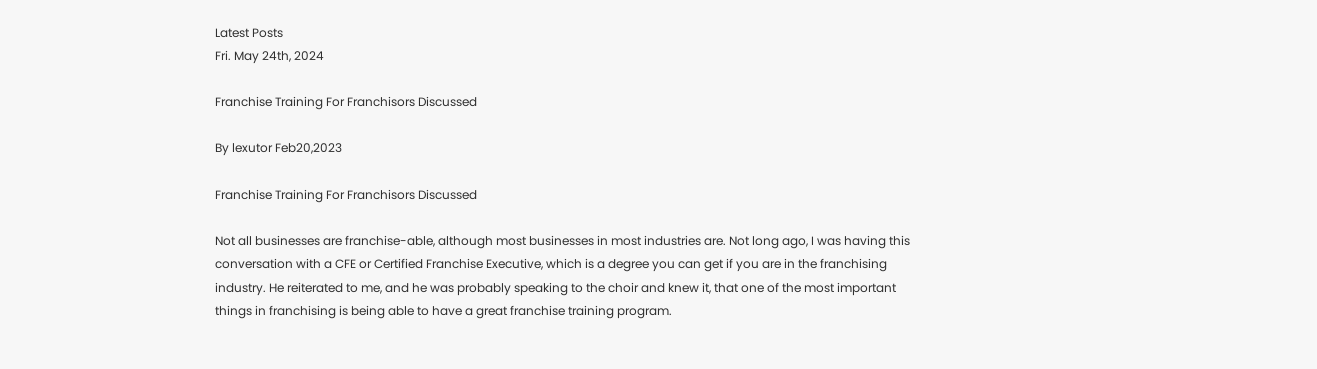Latest Posts
Fri. May 24th, 2024

Franchise Training For Franchisors Discussed

By lexutor Feb20,2023

Franchise Training For Franchisors Discussed

Not all businesses are franchise-able, although most businesses in most industries are. Not long ago, I was having this conversation with a CFE or Certified Franchise Executive, which is a degree you can get if you are in the franchising industry. He reiterated to me, and he was probably speaking to the choir and knew it, that one of the most important things in franchising is being able to have a great franchise training program.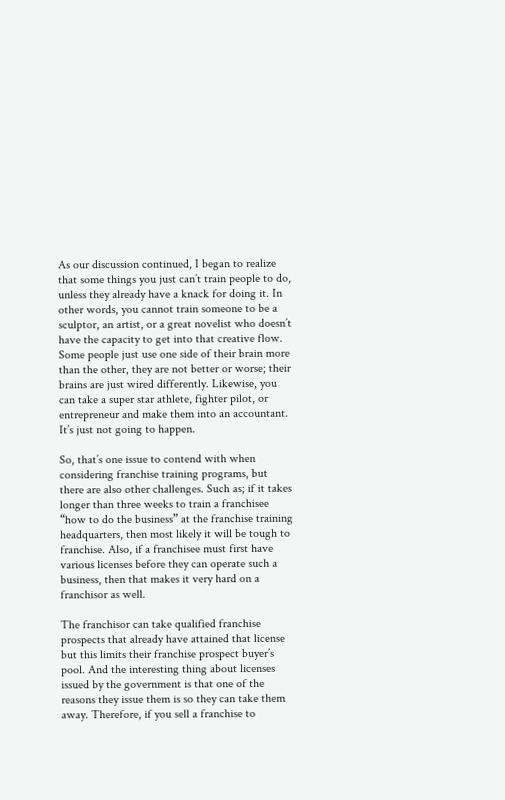As our discussion continued, I began to realize that some things you just can’t train people to do, unless they already have a knack for doing it. In other words, you cannot train someone to be a sculptor, an artist, or a great novelist who doesn’t have the capacity to get into that creative flow. Some people just use one side of their brain more than the other, they are not better or worse; their brains are just wired differently. Likewise, you can take a super star athlete, fighter pilot, or entrepreneur and make them into an accountant. It’s just not going to happen.

So, that’s one issue to contend with when considering franchise training programs, but there are also other challenges. Such as; if it takes longer than three weeks to train a franchisee “how to do the business” at the franchise training headquarters, then most likely it will be tough to franchise. Also, if a franchisee must first have various licenses before they can operate such a business, then that makes it very hard on a franchisor as well.

The franchisor can take qualified franchise prospects that already have attained that license but this limits their franchise prospect buyer’s pool. And the interesting thing about licenses issued by the government is that one of the reasons they issue them is so they can take them away. Therefore, if you sell a franchise to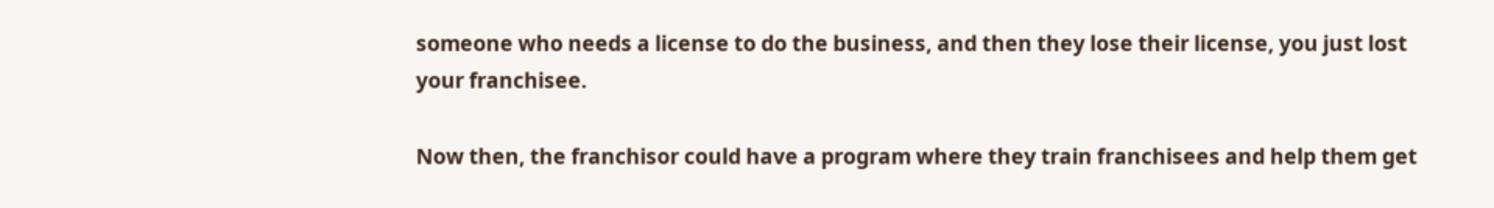someone who needs a license to do the business, and then they lose their license, you just lost your franchisee.

Now then, the franchisor could have a program where they train franchisees and help them get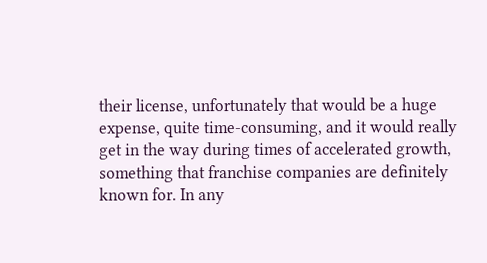their license, unfortunately that would be a huge expense, quite time-consuming, and it would really get in the way during times of accelerated growth, something that franchise companies are definitely known for. In any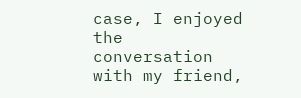case, I enjoyed the conversation with my friend,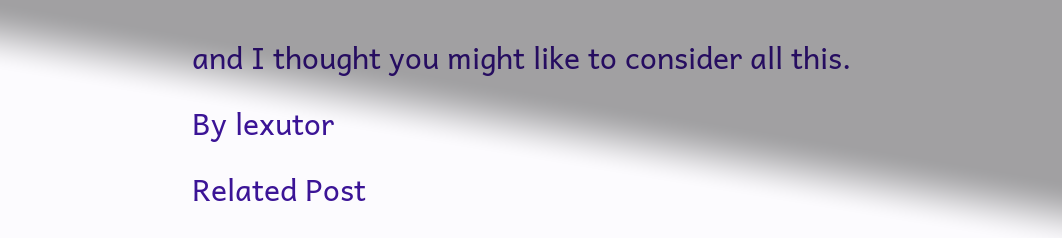and I thought you might like to consider all this.

By lexutor

Related Post